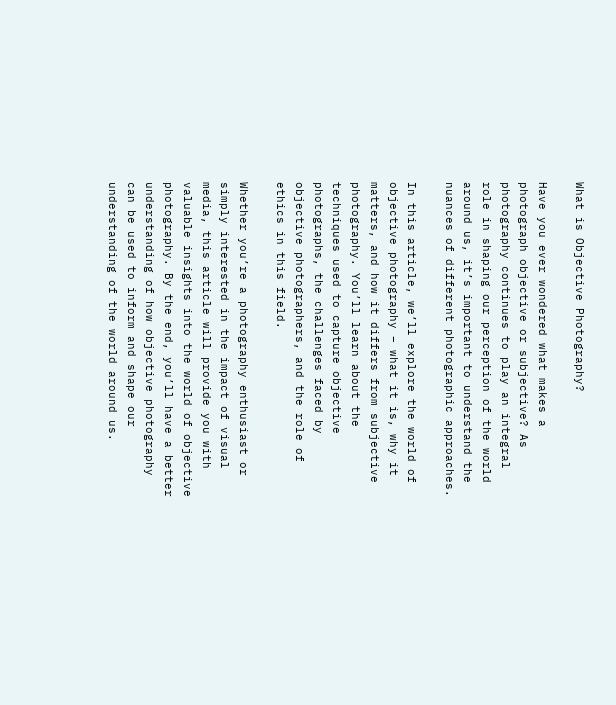What is Objective Photography?

Have you ever wondered what makes a photograph objective or subjective? As photography continues to play an integral role in shaping our perception of the world around us, it’s important to understand the nuances of different photographic approaches.

In this article, we’ll explore the world of objective photography – what it is, why it matters, and how it differs from subjective photography. You’ll learn about the techniques used to capture objective photographs, the challenges faced by objective photographers, and the role of ethics in this field.

Whether you’re a photography enthusiast or simply interested in the impact of visual media, this article will provide you with valuable insights into the world of objective photography. By the end, you’ll have a better understanding of how objective photography can be used to inform and shape our understanding of the world around us.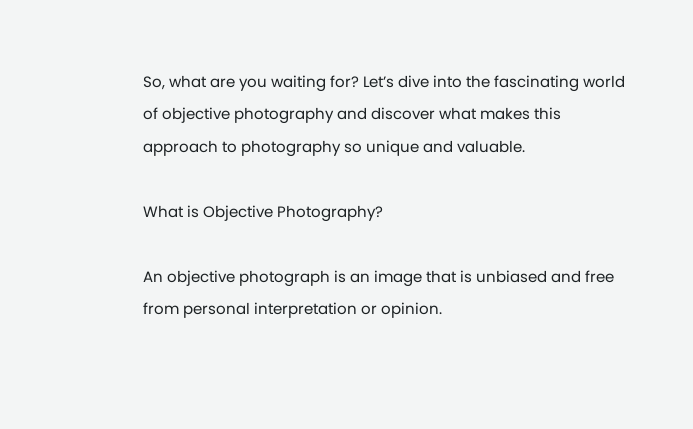So, what are you waiting for? Let’s dive into the fascinating world of objective photography and discover what makes this approach to photography so unique and valuable.

What is Objective Photography?

An objective photograph is an image that is unbiased and free from personal interpretation or opinion.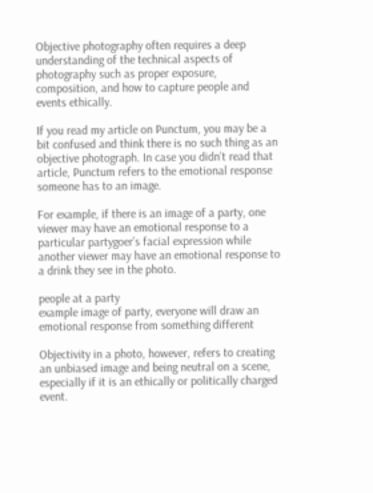Objective photography often requires a deep understanding of the technical aspects of photography such as proper exposure, composition, and how to capture people and events ethically.

If you read my article on Punctum, you may be a bit confused and think there is no such thing as an objective photograph. In case you didn’t read that article, Punctum refers to the emotional response someone has to an image.

For example, if there is an image of a party, one viewer may have an emotional response to a particular partygoer’s facial expression while another viewer may have an emotional response to a drink they see in the photo.

people at a party
example image of party, everyone will draw an emotional response from something different

Objectivity in a photo, however, refers to creating an unbiased image and being neutral on a scene, especially if it is an ethically or politically charged event.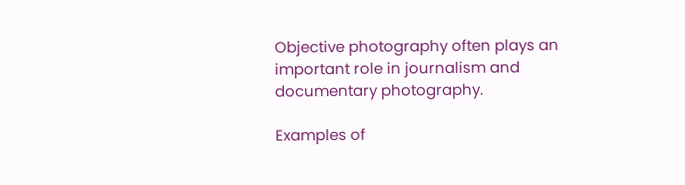Objective photography often plays an important role in journalism and documentary photography.

Examples of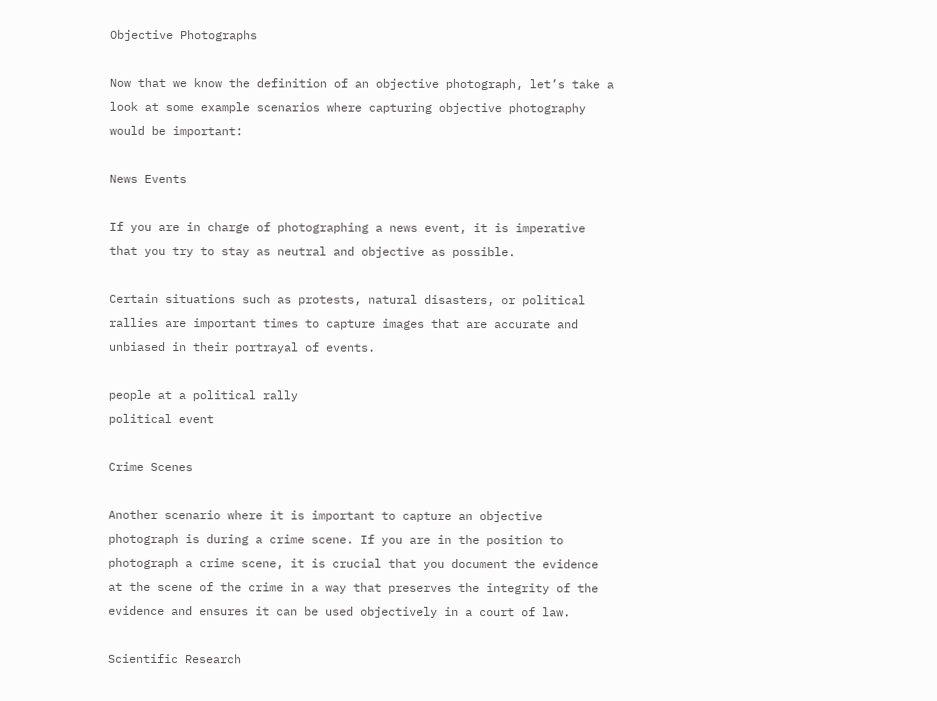Objective Photographs

Now that we know the definition of an objective photograph, let’s take a look at some example scenarios where capturing objective photography would be important:

News Events

If you are in charge of photographing a news event, it is imperative that you try to stay as neutral and objective as possible.

Certain situations such as protests, natural disasters, or political rallies are important times to capture images that are accurate and unbiased in their portrayal of events.

people at a political rally
political event

Crime Scenes

Another scenario where it is important to capture an objective photograph is during a crime scene. If you are in the position to photograph a crime scene, it is crucial that you document the evidence at the scene of the crime in a way that preserves the integrity of the evidence and ensures it can be used objectively in a court of law.

Scientific Research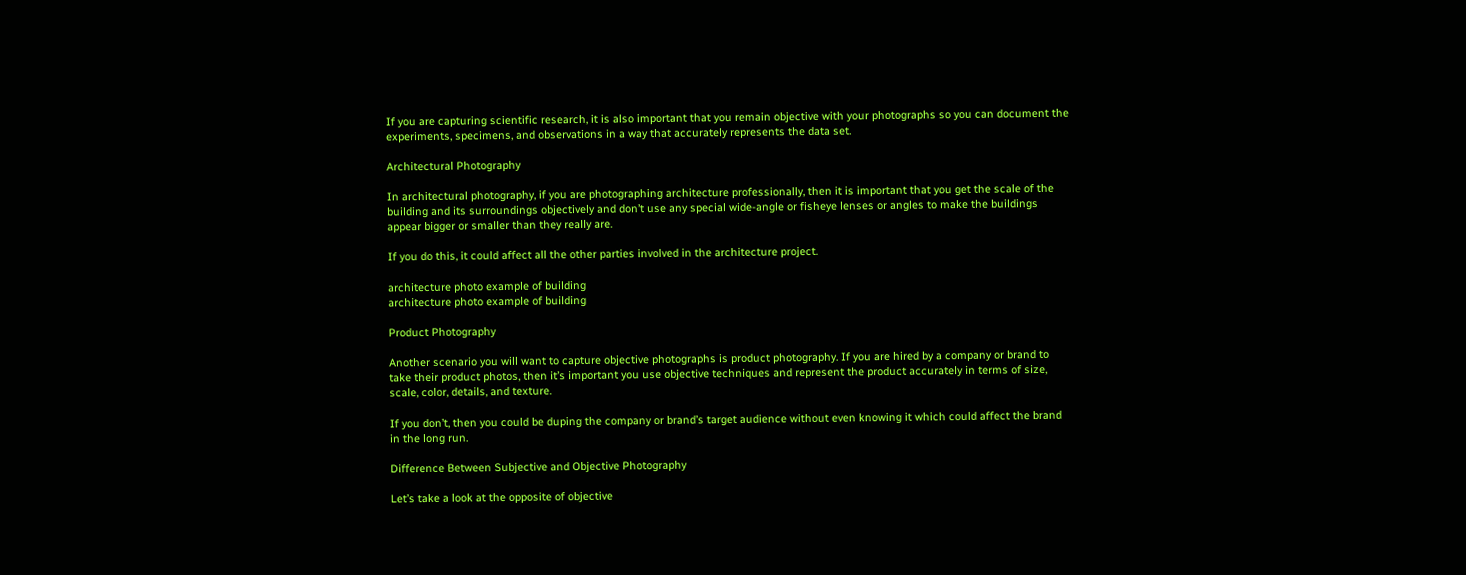If you are capturing scientific research, it is also important that you remain objective with your photographs so you can document the experiments, specimens, and observations in a way that accurately represents the data set.

Architectural Photography

In architectural photography, if you are photographing architecture professionally, then it is important that you get the scale of the building and its surroundings objectively and don’t use any special wide-angle or fisheye lenses or angles to make the buildings appear bigger or smaller than they really are.

If you do this, it could affect all the other parties involved in the architecture project.

architecture photo example of building
architecture photo example of building

Product Photography

Another scenario you will want to capture objective photographs is product photography. If you are hired by a company or brand to take their product photos, then it’s important you use objective techniques and represent the product accurately in terms of size, scale, color, details, and texture.

If you don’t, then you could be duping the company or brand’s target audience without even knowing it which could affect the brand in the long run.

Difference Between Subjective and Objective Photography

Let’s take a look at the opposite of objective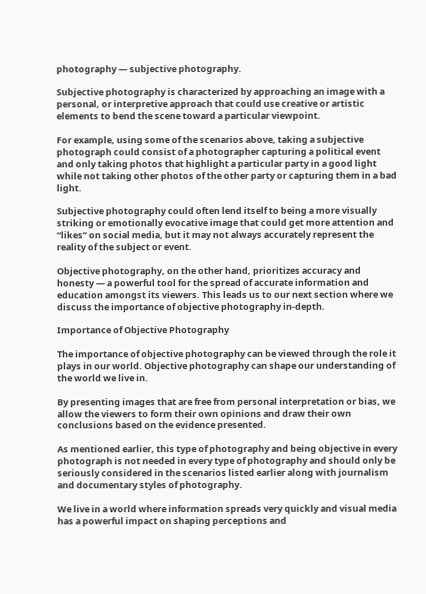photography — subjective photography.

Subjective photography is characterized by approaching an image with a personal, or interpretive approach that could use creative or artistic elements to bend the scene toward a particular viewpoint.

For example, using some of the scenarios above, taking a subjective photograph could consist of a photographer capturing a political event and only taking photos that highlight a particular party in a good light while not taking other photos of the other party or capturing them in a bad light.

Subjective photography could often lend itself to being a more visually striking or emotionally evocative image that could get more attention and “likes” on social media, but it may not always accurately represent the reality of the subject or event.

Objective photography, on the other hand, prioritizes accuracy and honesty — a powerful tool for the spread of accurate information and education amongst its viewers. This leads us to our next section where we discuss the importance of objective photography in-depth.

Importance of Objective Photography

The importance of objective photography can be viewed through the role it plays in our world. Objective photography can shape our understanding of the world we live in.

By presenting images that are free from personal interpretation or bias, we allow the viewers to form their own opinions and draw their own conclusions based on the evidence presented.

As mentioned earlier, this type of photography and being objective in every photograph is not needed in every type of photography and should only be seriously considered in the scenarios listed earlier along with journalism and documentary styles of photography.

We live in a world where information spreads very quickly and visual media has a powerful impact on shaping perceptions and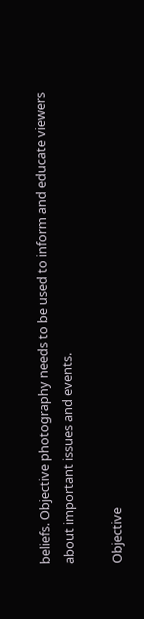beliefs. Objective photography needs to be used to inform and educate viewers about important issues and events.

Objective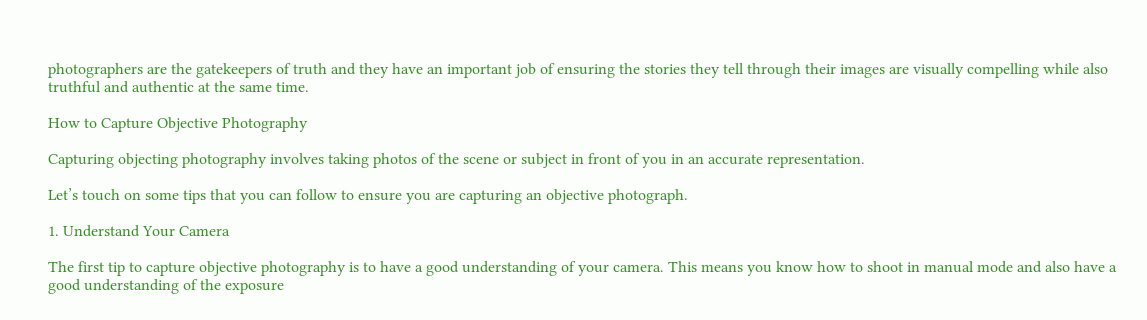photographers are the gatekeepers of truth and they have an important job of ensuring the stories they tell through their images are visually compelling while also truthful and authentic at the same time.

How to Capture Objective Photography

Capturing objecting photography involves taking photos of the scene or subject in front of you in an accurate representation.

Let’s touch on some tips that you can follow to ensure you are capturing an objective photograph.

1. Understand Your Camera

The first tip to capture objective photography is to have a good understanding of your camera. This means you know how to shoot in manual mode and also have a good understanding of the exposure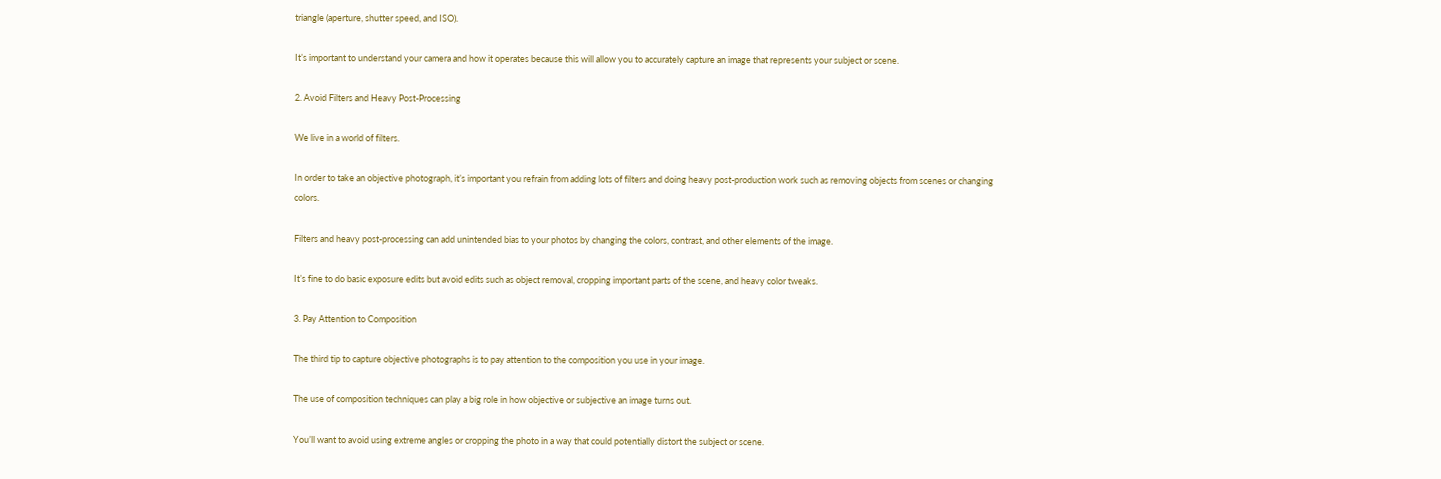triangle (aperture, shutter speed, and ISO).

It’s important to understand your camera and how it operates because this will allow you to accurately capture an image that represents your subject or scene.

2. Avoid Filters and Heavy Post-Processing

We live in a world of filters.

In order to take an objective photograph, it’s important you refrain from adding lots of filters and doing heavy post-production work such as removing objects from scenes or changing colors.

Filters and heavy post-processing can add unintended bias to your photos by changing the colors, contrast, and other elements of the image.

It’s fine to do basic exposure edits but avoid edits such as object removal, cropping important parts of the scene, and heavy color tweaks.

3. Pay Attention to Composition

The third tip to capture objective photographs is to pay attention to the composition you use in your image.

The use of composition techniques can play a big role in how objective or subjective an image turns out.

You’ll want to avoid using extreme angles or cropping the photo in a way that could potentially distort the subject or scene.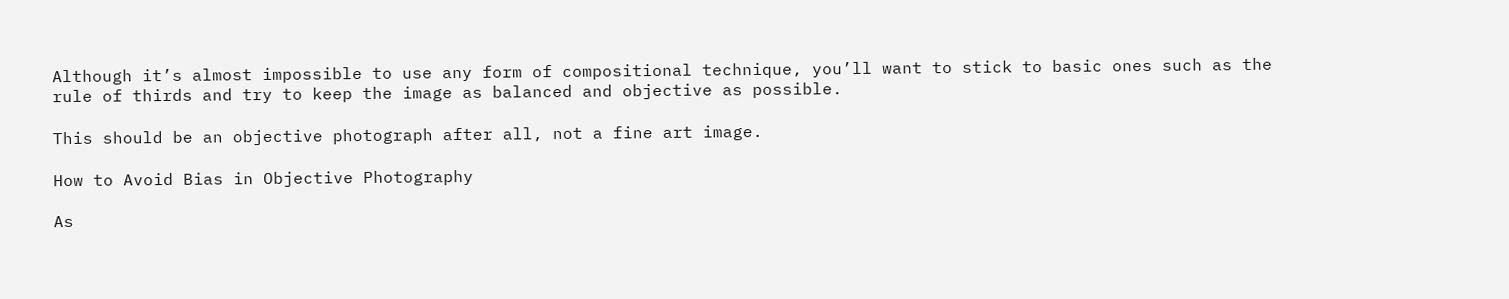Although it’s almost impossible to use any form of compositional technique, you’ll want to stick to basic ones such as the rule of thirds and try to keep the image as balanced and objective as possible.

This should be an objective photograph after all, not a fine art image.

How to Avoid Bias in Objective Photography

As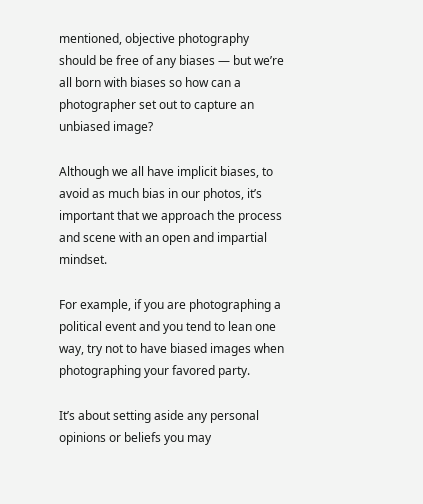mentioned, objective photography should be free of any biases — but we’re all born with biases so how can a photographer set out to capture an unbiased image?

Although we all have implicit biases, to avoid as much bias in our photos, it’s important that we approach the process and scene with an open and impartial mindset.

For example, if you are photographing a political event and you tend to lean one way, try not to have biased images when photographing your favored party.

It’s about setting aside any personal opinions or beliefs you may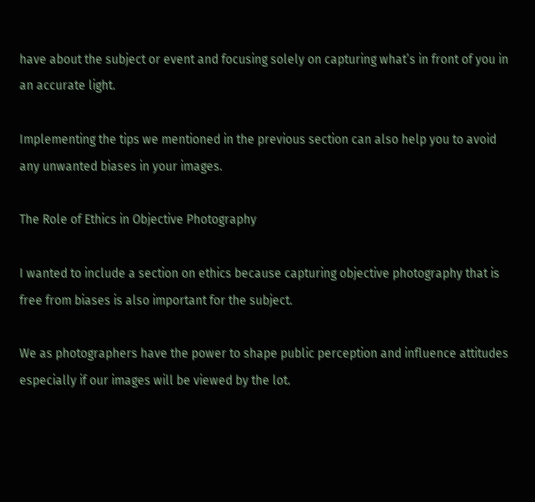have about the subject or event and focusing solely on capturing what’s in front of you in an accurate light.

Implementing the tips we mentioned in the previous section can also help you to avoid any unwanted biases in your images.

The Role of Ethics in Objective Photography

I wanted to include a section on ethics because capturing objective photography that is free from biases is also important for the subject.

We as photographers have the power to shape public perception and influence attitudes especially if our images will be viewed by the lot.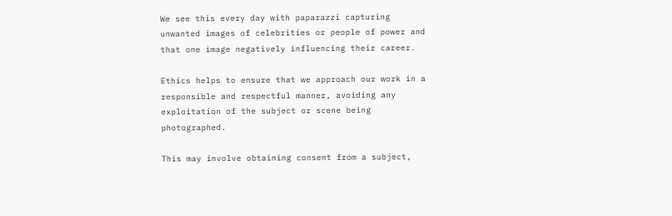We see this every day with paparazzi capturing unwanted images of celebrities or people of power and that one image negatively influencing their career.

Ethics helps to ensure that we approach our work in a responsible and respectful manner, avoiding any exploitation of the subject or scene being photographed.

This may involve obtaining consent from a subject,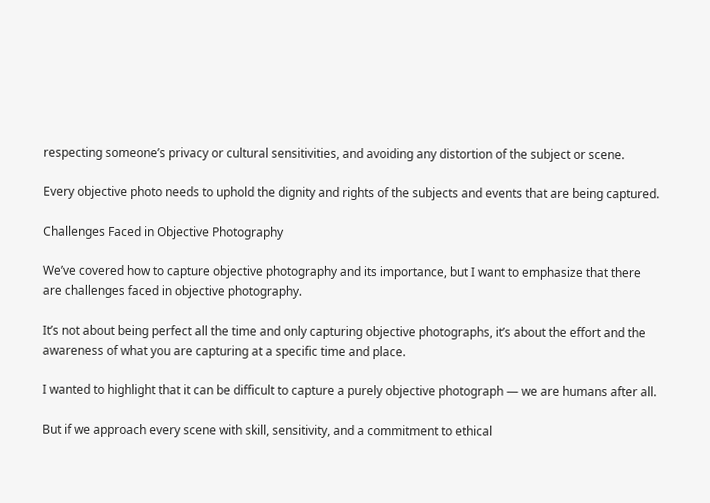respecting someone’s privacy or cultural sensitivities, and avoiding any distortion of the subject or scene.

Every objective photo needs to uphold the dignity and rights of the subjects and events that are being captured.

Challenges Faced in Objective Photography

We’ve covered how to capture objective photography and its importance, but I want to emphasize that there are challenges faced in objective photography.

It’s not about being perfect all the time and only capturing objective photographs, it’s about the effort and the awareness of what you are capturing at a specific time and place.

I wanted to highlight that it can be difficult to capture a purely objective photograph — we are humans after all.

But if we approach every scene with skill, sensitivity, and a commitment to ethical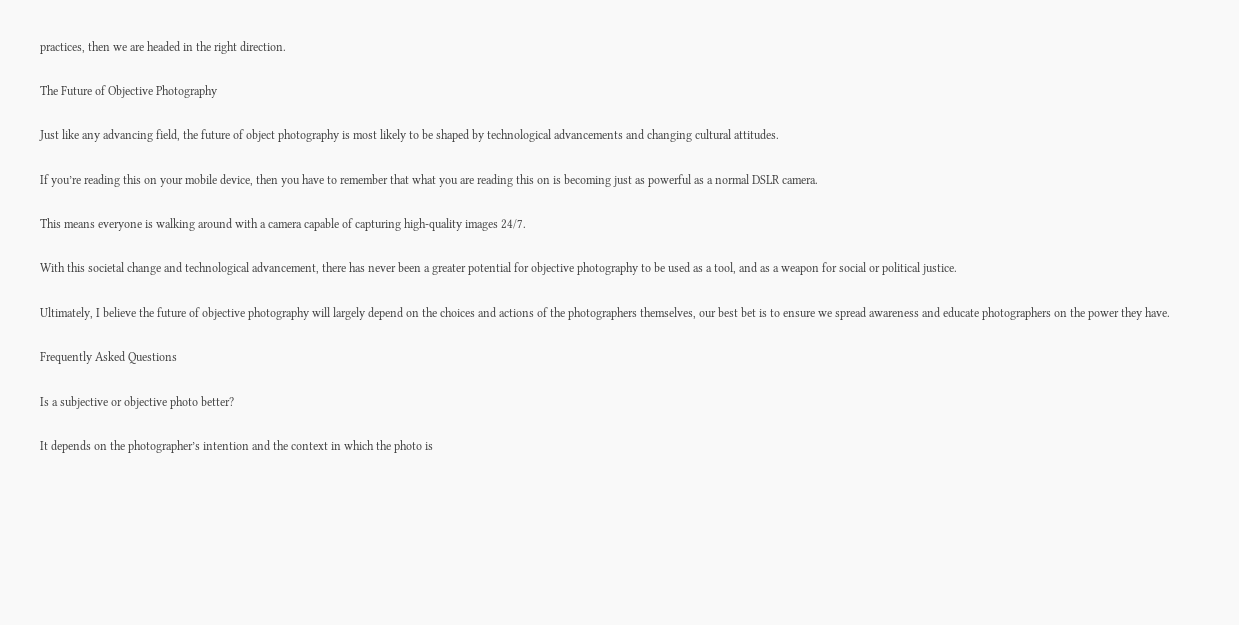practices, then we are headed in the right direction.

The Future of Objective Photography

Just like any advancing field, the future of object photography is most likely to be shaped by technological advancements and changing cultural attitudes.

If you’re reading this on your mobile device, then you have to remember that what you are reading this on is becoming just as powerful as a normal DSLR camera.

This means everyone is walking around with a camera capable of capturing high-quality images 24/7.

With this societal change and technological advancement, there has never been a greater potential for objective photography to be used as a tool, and as a weapon for social or political justice.

Ultimately, I believe the future of objective photography will largely depend on the choices and actions of the photographers themselves, our best bet is to ensure we spread awareness and educate photographers on the power they have.

Frequently Asked Questions

Is a subjective or objective photo better?

It depends on the photographer’s intention and the context in which the photo is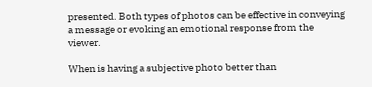presented. Both types of photos can be effective in conveying a message or evoking an emotional response from the viewer.

When is having a subjective photo better than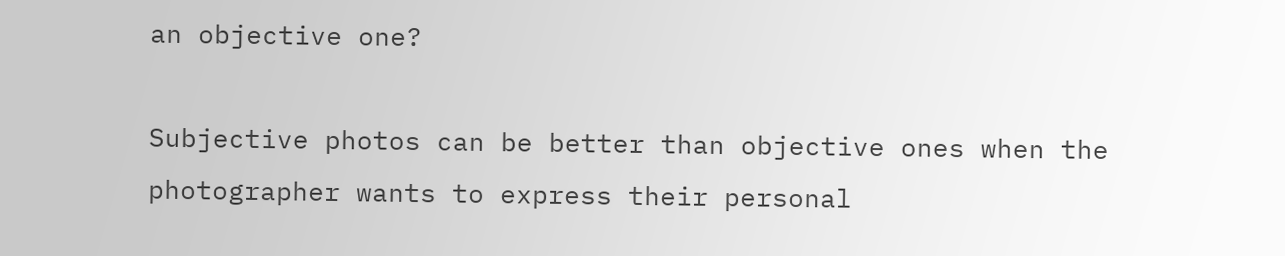an objective one?

Subjective photos can be better than objective ones when the photographer wants to express their personal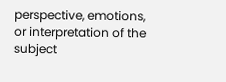perspective, emotions, or interpretation of the subject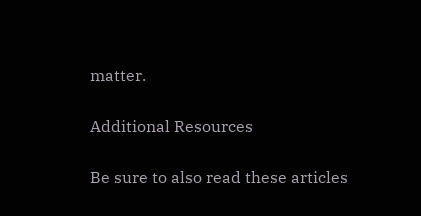matter.

Additional Resources

Be sure to also read these articles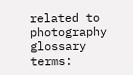related to photography glossary terms: